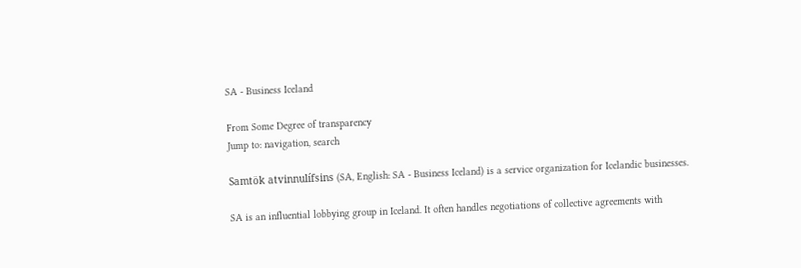SA - Business Iceland

From Some Degree of transparency
Jump to: navigation, search

Samtök atvinnulífsins (SA, English: SA - Business Iceland) is a service organization for Icelandic businesses.

SA is an influential lobbying group in Iceland. It often handles negotiations of collective agreements with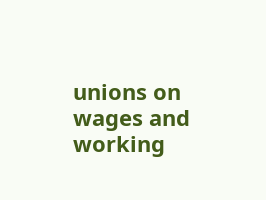unions on wages and working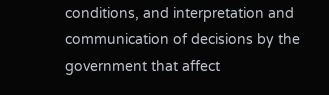conditions, and interpretation and communication of decisions by the government that affect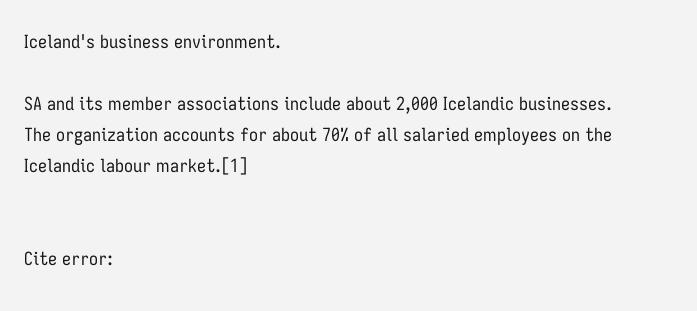Iceland's business environment.

SA and its member associations include about 2,000 Icelandic businesses. The organization accounts for about 70% of all salaried employees on the Icelandic labour market.[1]


Cite error: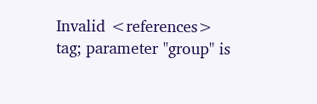Invalid <references> tag; parameter "group" is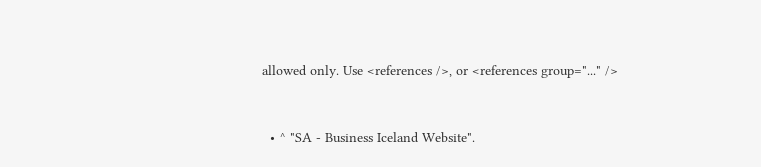allowed only. Use <references />, or <references group="..." />


  • ^ "SA - Business Iceland Website".